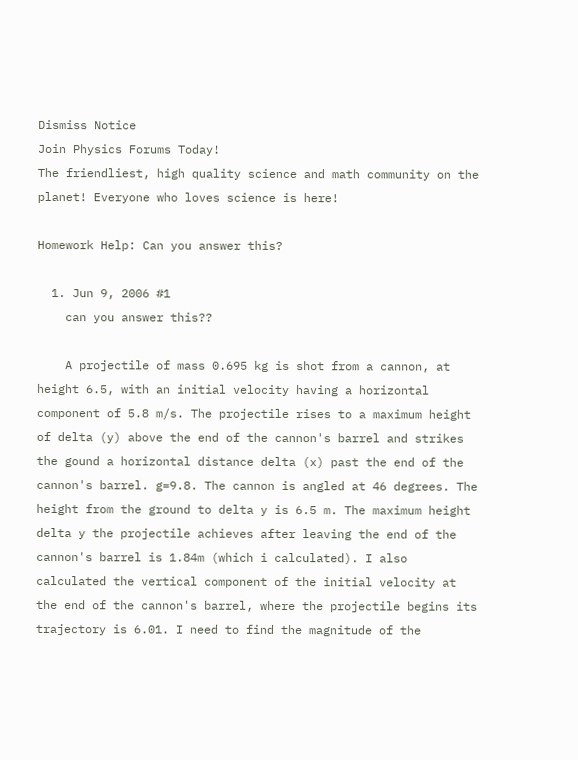Dismiss Notice
Join Physics Forums Today!
The friendliest, high quality science and math community on the planet! Everyone who loves science is here!

Homework Help: Can you answer this?

  1. Jun 9, 2006 #1
    can you answer this??

    A projectile of mass 0.695 kg is shot from a cannon, at height 6.5, with an initial velocity having a horizontal component of 5.8 m/s. The projectile rises to a maximum height of delta (y) above the end of the cannon's barrel and strikes the gound a horizontal distance delta (x) past the end of the cannon's barrel. g=9.8. The cannon is angled at 46 degrees. The height from the ground to delta y is 6.5 m. The maximum height delta y the projectile achieves after leaving the end of the cannon's barrel is 1.84m (which i calculated). I also calculated the vertical component of the initial velocity at the end of the cannon's barrel, where the projectile begins its trajectory is 6.01. I need to find the magnitude of the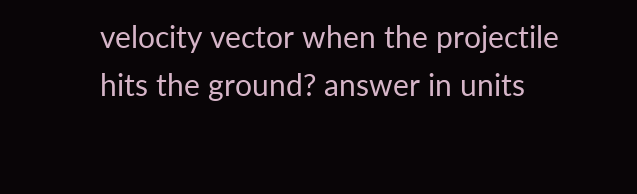velocity vector when the projectile hits the ground? answer in units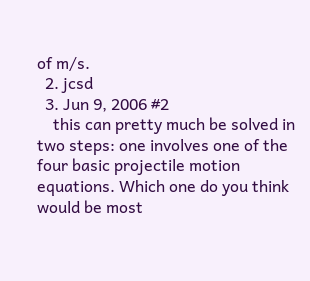of m/s.
  2. jcsd
  3. Jun 9, 2006 #2
    this can pretty much be solved in two steps: one involves one of the four basic projectile motion equations. Which one do you think would be most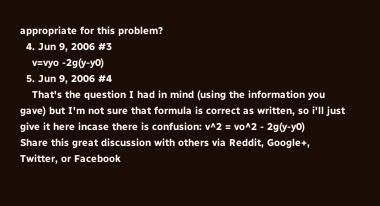appropriate for this problem?
  4. Jun 9, 2006 #3
    v=vyo -2g(y-y0)
  5. Jun 9, 2006 #4
    That's the question I had in mind (using the information you gave) but I'm not sure that formula is correct as written, so i'll just give it here incase there is confusion: v^2 = vo^2 - 2g(y-y0)
Share this great discussion with others via Reddit, Google+, Twitter, or Facebook